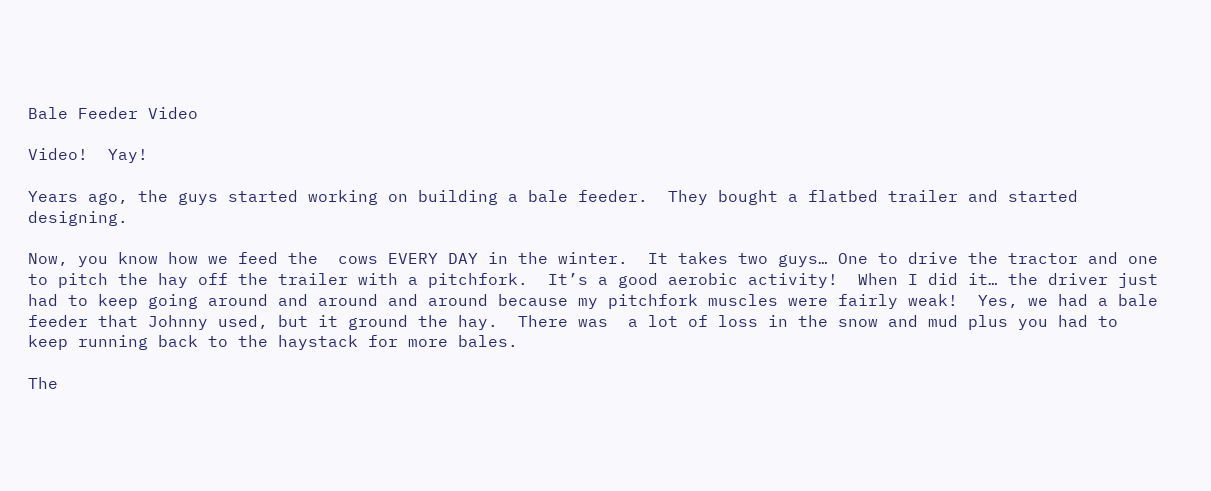Bale Feeder Video

Video!  Yay!

Years ago, the guys started working on building a bale feeder.  They bought a flatbed trailer and started designing.

Now, you know how we feed the  cows EVERY DAY in the winter.  It takes two guys… One to drive the tractor and one to pitch the hay off the trailer with a pitchfork.  It’s a good aerobic activity!  When I did it… the driver just had to keep going around and around and around because my pitchfork muscles were fairly weak!  Yes, we had a bale feeder that Johnny used, but it ground the hay.  There was  a lot of loss in the snow and mud plus you had to keep running back to the haystack for more bales.

The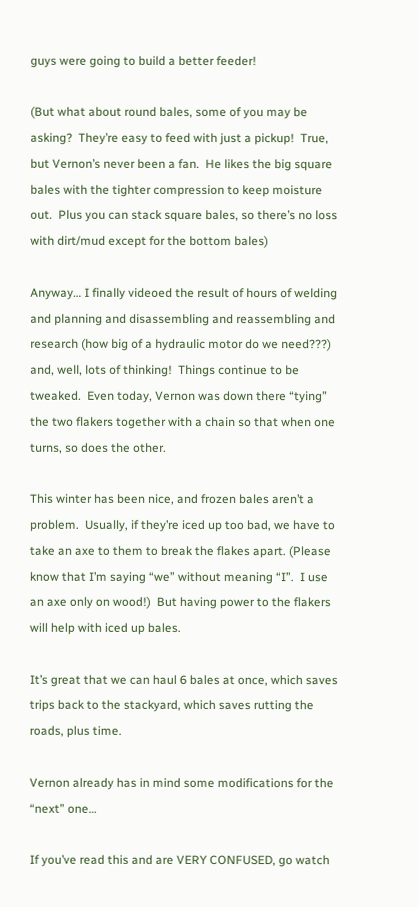guys were going to build a better feeder!

(But what about round bales, some of you may be asking?  They’re easy to feed with just a pickup!  True, but Vernon’s never been a fan.  He likes the big square bales with the tighter compression to keep moisture out.  Plus you can stack square bales, so there’s no loss with dirt/mud except for the bottom bales)

Anyway… I finally videoed the result of hours of welding and planning and disassembling and reassembling and research (how big of a hydraulic motor do we need???) and, well, lots of thinking!  Things continue to be tweaked.  Even today, Vernon was down there “tying” the two flakers together with a chain so that when one turns, so does the other.

This winter has been nice, and frozen bales aren’t a problem.  Usually, if they’re iced up too bad, we have to take an axe to them to break the flakes apart. (Please know that I’m saying “we” without meaning “I”.  I use an axe only on wood!)  But having power to the flakers will help with iced up bales.

It’s great that we can haul 6 bales at once, which saves trips back to the stackyard, which saves rutting the roads, plus time.

Vernon already has in mind some modifications for the “next” one…

If you’ve read this and are VERY CONFUSED, go watch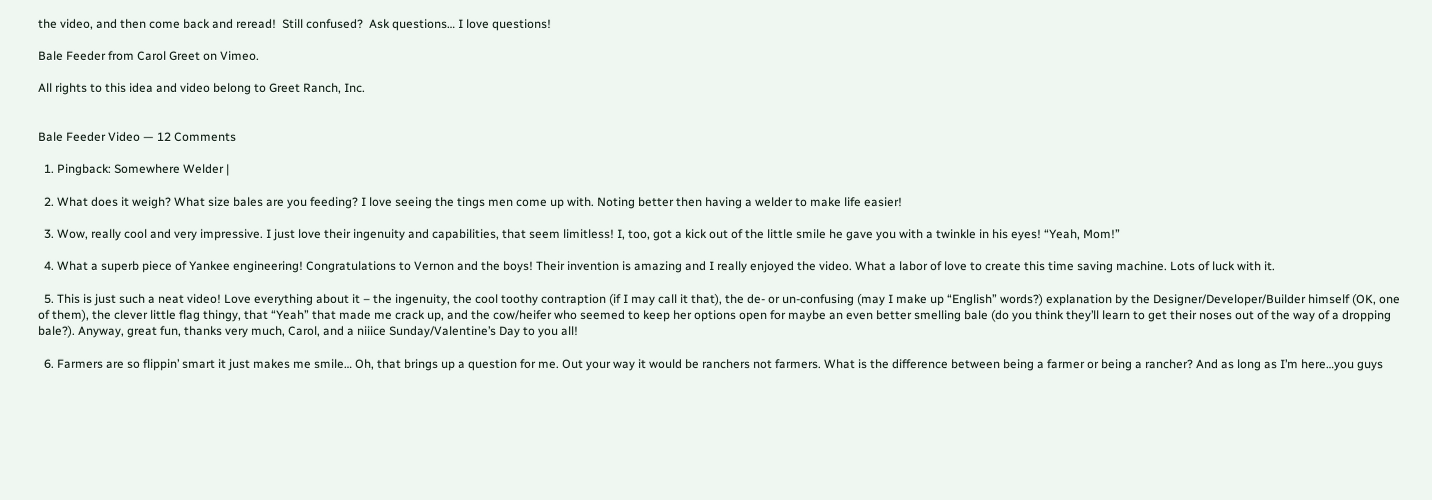the video, and then come back and reread!  Still confused?  Ask questions… I love questions!

Bale Feeder from Carol Greet on Vimeo.

All rights to this idea and video belong to Greet Ranch, Inc.


Bale Feeder Video — 12 Comments

  1. Pingback: Somewhere Welder |

  2. What does it weigh? What size bales are you feeding? I love seeing the tings men come up with. Noting better then having a welder to make life easier!

  3. Wow, really cool and very impressive. I just love their ingenuity and capabilities, that seem limitless! I, too, got a kick out of the little smile he gave you with a twinkle in his eyes! “Yeah, Mom!”

  4. What a superb piece of Yankee engineering! Congratulations to Vernon and the boys! Their invention is amazing and I really enjoyed the video. What a labor of love to create this time saving machine. Lots of luck with it.

  5. This is just such a neat video! Love everything about it – the ingenuity, the cool toothy contraption (if I may call it that), the de- or un-confusing (may I make up “English” words?) explanation by the Designer/Developer/Builder himself (OK, one of them), the clever little flag thingy, that “Yeah” that made me crack up, and the cow/heifer who seemed to keep her options open for maybe an even better smelling bale (do you think they’ll learn to get their noses out of the way of a dropping bale?). Anyway, great fun, thanks very much, Carol, and a niiice Sunday/Valentine’s Day to you all!

  6. Farmers are so flippin’ smart it just makes me smile… Oh, that brings up a question for me. Out your way it would be ranchers not farmers. What is the difference between being a farmer or being a rancher? And as long as I’m here…you guys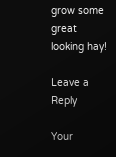grow some great looking hay!

Leave a Reply

Your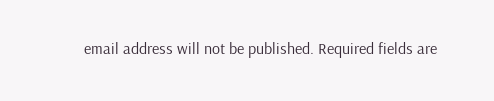email address will not be published. Required fields are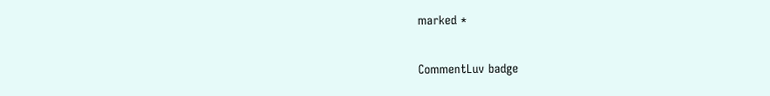marked *

CommentLuv badge